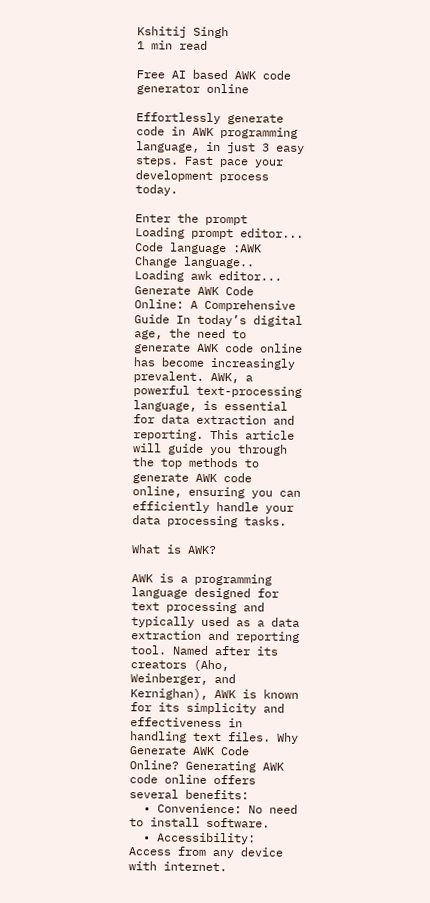Kshitij Singh
1 min read

Free AI based AWK code generator online

Effortlessly generate code in AWK programming language, in just 3 easy steps. Fast pace your development process today.

Enter the prompt
Loading prompt editor...
Code language :AWK
Change language..
Loading awk editor...
Generate AWK Code Online: A Comprehensive Guide In today’s digital age, the need to generate AWK code online has become increasingly prevalent. AWK, a powerful text-processing language, is essential for data extraction and reporting. This article will guide you through the top methods to generate AWK code online, ensuring you can efficiently handle your data processing tasks.

What is AWK?

AWK is a programming language designed for text processing and typically used as a data extraction and reporting tool. Named after its creators (Aho, Weinberger, and Kernighan), AWK is known for its simplicity and effectiveness in handling text files. Why Generate AWK Code Online? Generating AWK code online offers several benefits:
  • Convenience: No need to install software.
  • Accessibility: Access from any device with internet.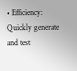• Efficiency: Quickly generate and test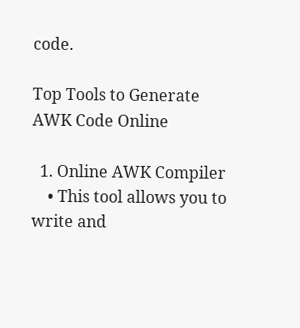code.

Top Tools to Generate AWK Code Online

  1. Online AWK Compiler
    • This tool allows you to write and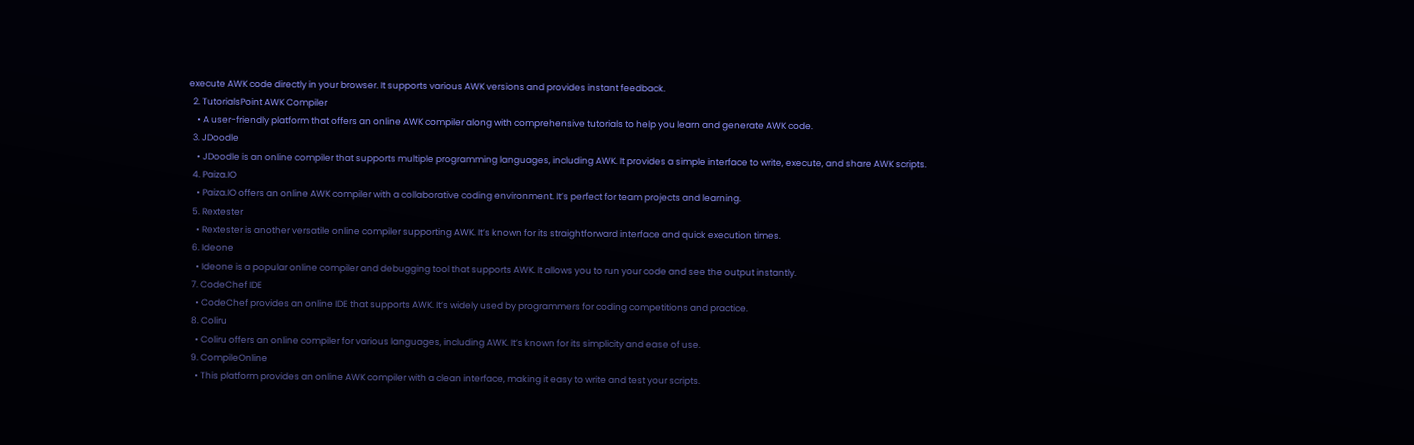execute AWK code directly in your browser. It supports various AWK versions and provides instant feedback.
  2. TutorialsPoint AWK Compiler
    • A user-friendly platform that offers an online AWK compiler along with comprehensive tutorials to help you learn and generate AWK code.
  3. JDoodle
    • JDoodle is an online compiler that supports multiple programming languages, including AWK. It provides a simple interface to write, execute, and share AWK scripts.
  4. Paiza.IO
    • Paiza.IO offers an online AWK compiler with a collaborative coding environment. It’s perfect for team projects and learning.
  5. Rextester
    • Rextester is another versatile online compiler supporting AWK. It’s known for its straightforward interface and quick execution times.
  6. Ideone
    • Ideone is a popular online compiler and debugging tool that supports AWK. It allows you to run your code and see the output instantly.
  7. CodeChef IDE
    • CodeChef provides an online IDE that supports AWK. It’s widely used by programmers for coding competitions and practice.
  8. Coliru
    • Coliru offers an online compiler for various languages, including AWK. It’s known for its simplicity and ease of use.
  9. CompileOnline
    • This platform provides an online AWK compiler with a clean interface, making it easy to write and test your scripts.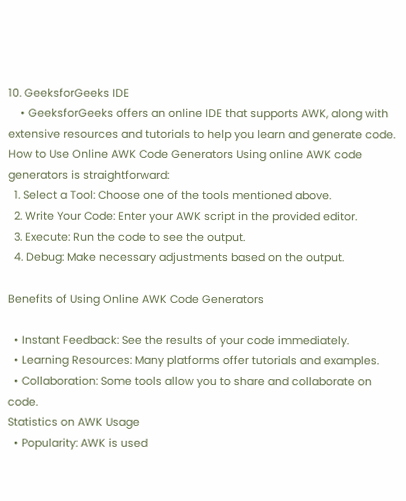10. GeeksforGeeks IDE
    • GeeksforGeeks offers an online IDE that supports AWK, along with extensive resources and tutorials to help you learn and generate code.
How to Use Online AWK Code Generators Using online AWK code generators is straightforward:
  1. Select a Tool: Choose one of the tools mentioned above.
  2. Write Your Code: Enter your AWK script in the provided editor.
  3. Execute: Run the code to see the output.
  4. Debug: Make necessary adjustments based on the output.

Benefits of Using Online AWK Code Generators

  • Instant Feedback: See the results of your code immediately.
  • Learning Resources: Many platforms offer tutorials and examples.
  • Collaboration: Some tools allow you to share and collaborate on code.
Statistics on AWK Usage
  • Popularity: AWK is used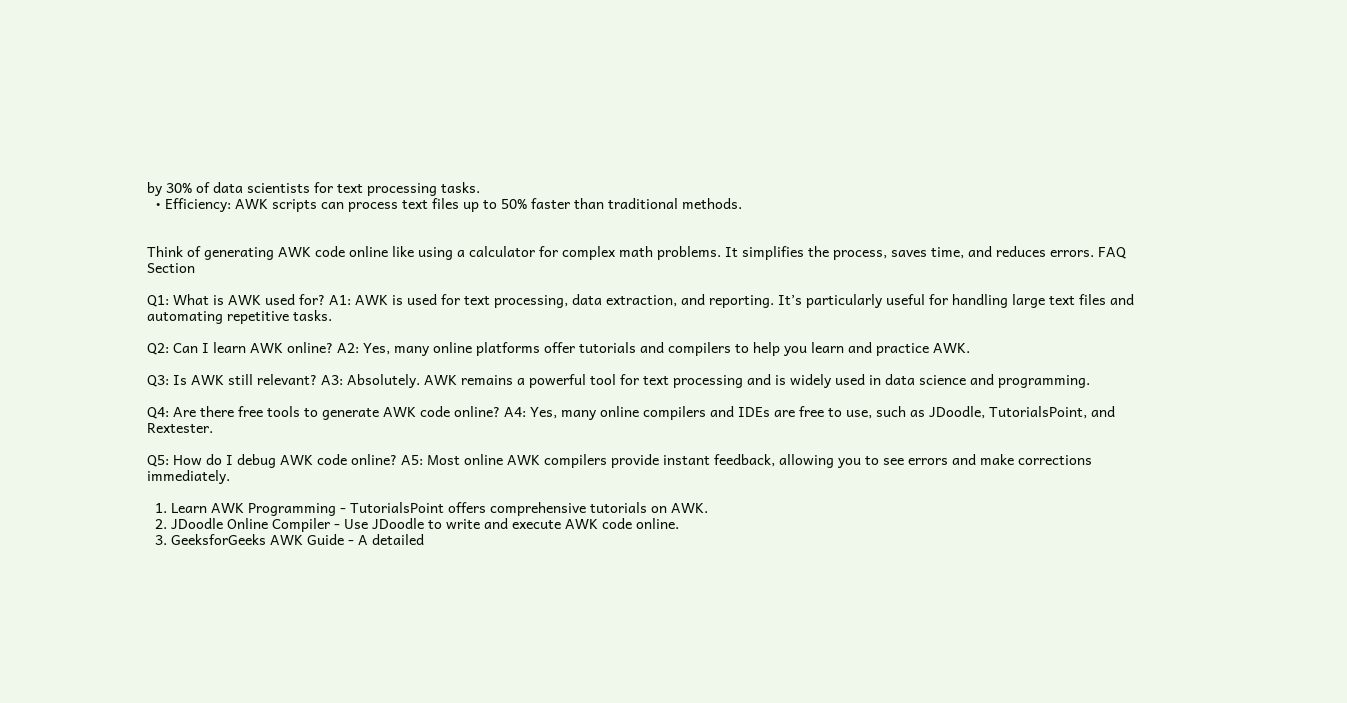by 30% of data scientists for text processing tasks.
  • Efficiency: AWK scripts can process text files up to 50% faster than traditional methods.


Think of generating AWK code online like using a calculator for complex math problems. It simplifies the process, saves time, and reduces errors. FAQ Section

Q1: What is AWK used for? A1: AWK is used for text processing, data extraction, and reporting. It’s particularly useful for handling large text files and automating repetitive tasks.

Q2: Can I learn AWK online? A2: Yes, many online platforms offer tutorials and compilers to help you learn and practice AWK.

Q3: Is AWK still relevant? A3: Absolutely. AWK remains a powerful tool for text processing and is widely used in data science and programming.

Q4: Are there free tools to generate AWK code online? A4: Yes, many online compilers and IDEs are free to use, such as JDoodle, TutorialsPoint, and Rextester.

Q5: How do I debug AWK code online? A5: Most online AWK compilers provide instant feedback, allowing you to see errors and make corrections immediately.

  1. Learn AWK Programming - TutorialsPoint offers comprehensive tutorials on AWK.
  2. JDoodle Online Compiler - Use JDoodle to write and execute AWK code online.
  3. GeeksforGeeks AWK Guide - A detailed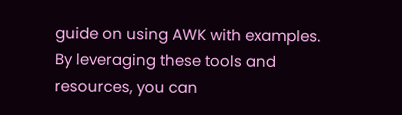guide on using AWK with examples.
By leveraging these tools and resources, you can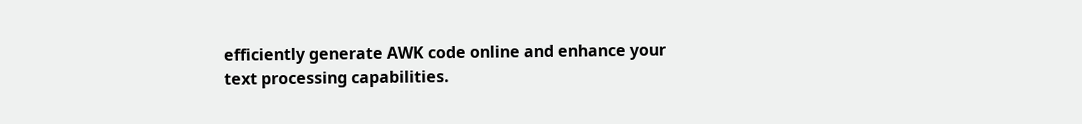efficiently generate AWK code online and enhance your text processing capabilities.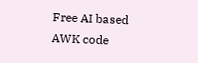Free AI based AWK code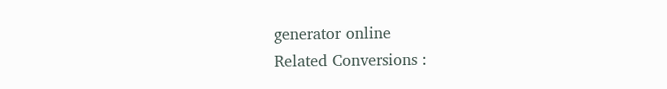generator online
Related Conversions :